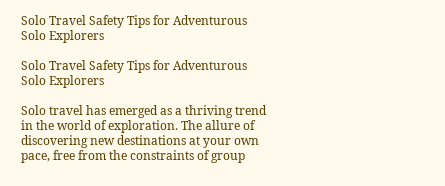Solo Travel Safety Tips for Adventurous Solo Explorers

Solo Travel Safety Tips for Adventurous Solo Explorers

Solo travel has emerged as a thriving trend in the world of exploration. The allure of discovering new destinations at your own pace, free from the constraints of group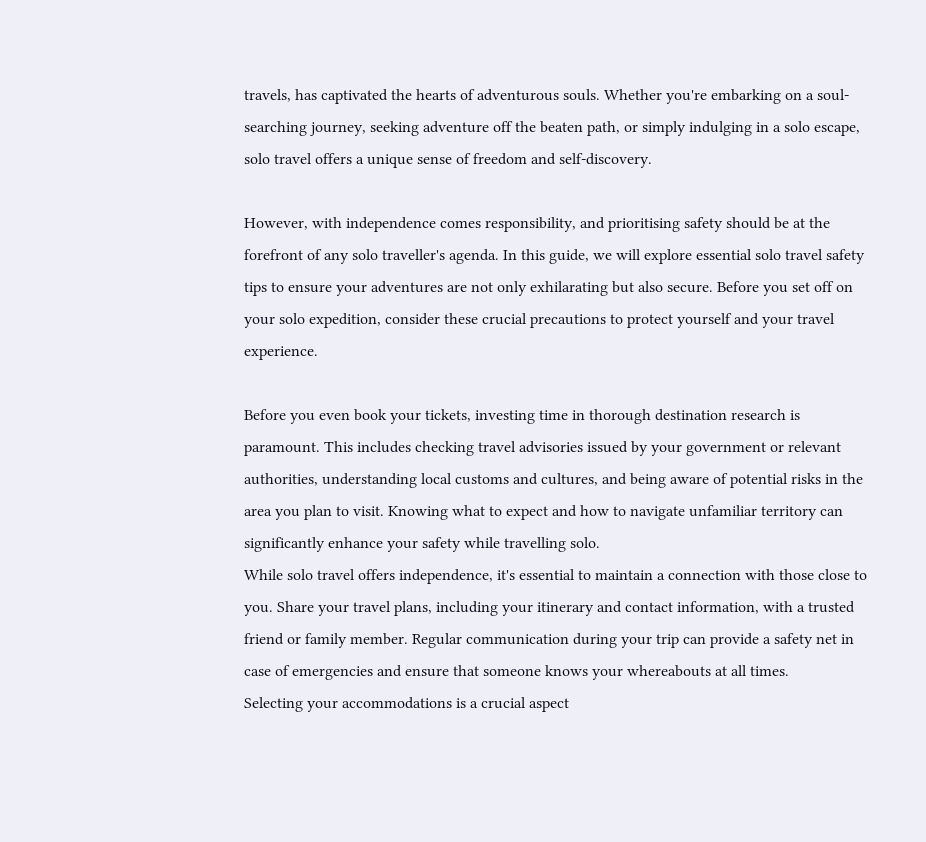travels, has captivated the hearts of adventurous souls. Whether you're embarking on a soul-searching journey, seeking adventure off the beaten path, or simply indulging in a solo escape, solo travel offers a unique sense of freedom and self-discovery.

However, with independence comes responsibility, and prioritising safety should be at the forefront of any solo traveller's agenda. In this guide, we will explore essential solo travel safety tips to ensure your adventures are not only exhilarating but also secure. Before you set off on your solo expedition, consider these crucial precautions to protect yourself and your travel experience.

Before you even book your tickets, investing time in thorough destination research is paramount. This includes checking travel advisories issued by your government or relevant authorities, understanding local customs and cultures, and being aware of potential risks in the area you plan to visit. Knowing what to expect and how to navigate unfamiliar territory can significantly enhance your safety while travelling solo.
While solo travel offers independence, it's essential to maintain a connection with those close to you. Share your travel plans, including your itinerary and contact information, with a trusted friend or family member. Regular communication during your trip can provide a safety net in case of emergencies and ensure that someone knows your whereabouts at all times.
Selecting your accommodations is a crucial aspect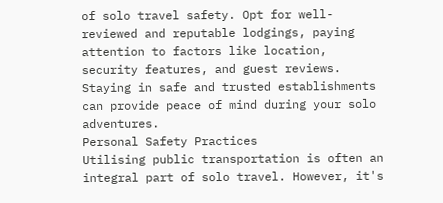of solo travel safety. Opt for well-reviewed and reputable lodgings, paying attention to factors like location, security features, and guest reviews. Staying in safe and trusted establishments can provide peace of mind during your solo adventures.
Personal Safety Practices
Utilising public transportation is often an integral part of solo travel. However, it's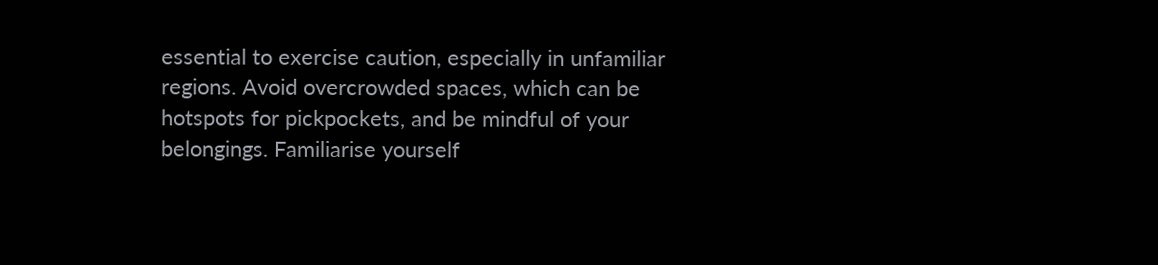essential to exercise caution, especially in unfamiliar regions. Avoid overcrowded spaces, which can be hotspots for pickpockets, and be mindful of your belongings. Familiarise yourself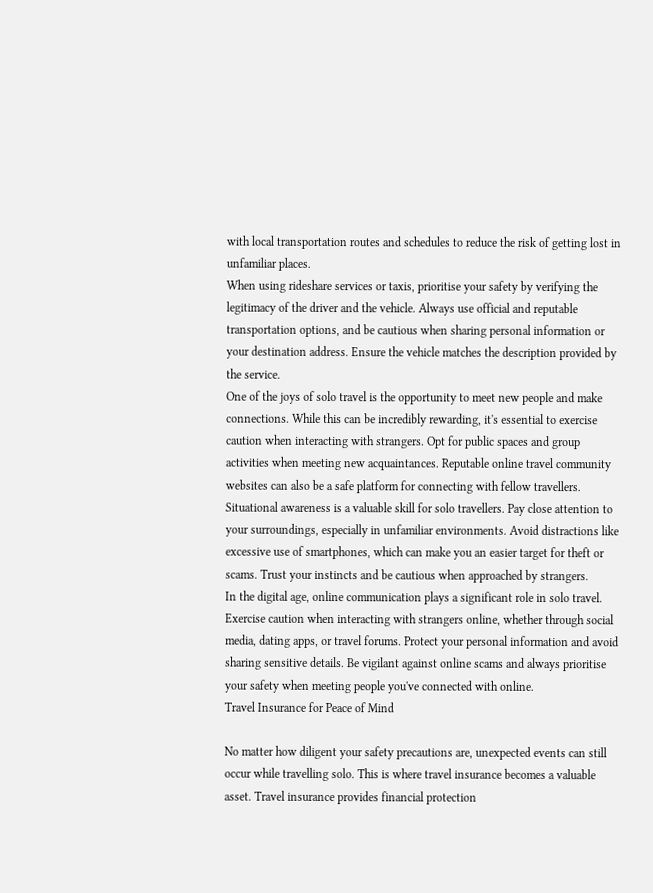with local transportation routes and schedules to reduce the risk of getting lost in unfamiliar places.
When using rideshare services or taxis, prioritise your safety by verifying the legitimacy of the driver and the vehicle. Always use official and reputable transportation options, and be cautious when sharing personal information or your destination address. Ensure the vehicle matches the description provided by the service.
One of the joys of solo travel is the opportunity to meet new people and make connections. While this can be incredibly rewarding, it's essential to exercise caution when interacting with strangers. Opt for public spaces and group activities when meeting new acquaintances. Reputable online travel community websites can also be a safe platform for connecting with fellow travellers.
Situational awareness is a valuable skill for solo travellers. Pay close attention to your surroundings, especially in unfamiliar environments. Avoid distractions like excessive use of smartphones, which can make you an easier target for theft or scams. Trust your instincts and be cautious when approached by strangers.
In the digital age, online communication plays a significant role in solo travel. Exercise caution when interacting with strangers online, whether through social media, dating apps, or travel forums. Protect your personal information and avoid sharing sensitive details. Be vigilant against online scams and always prioritise your safety when meeting people you've connected with online.
Travel Insurance for Peace of Mind

No matter how diligent your safety precautions are, unexpected events can still occur while travelling solo. This is where travel insurance becomes a valuable asset. Travel insurance provides financial protection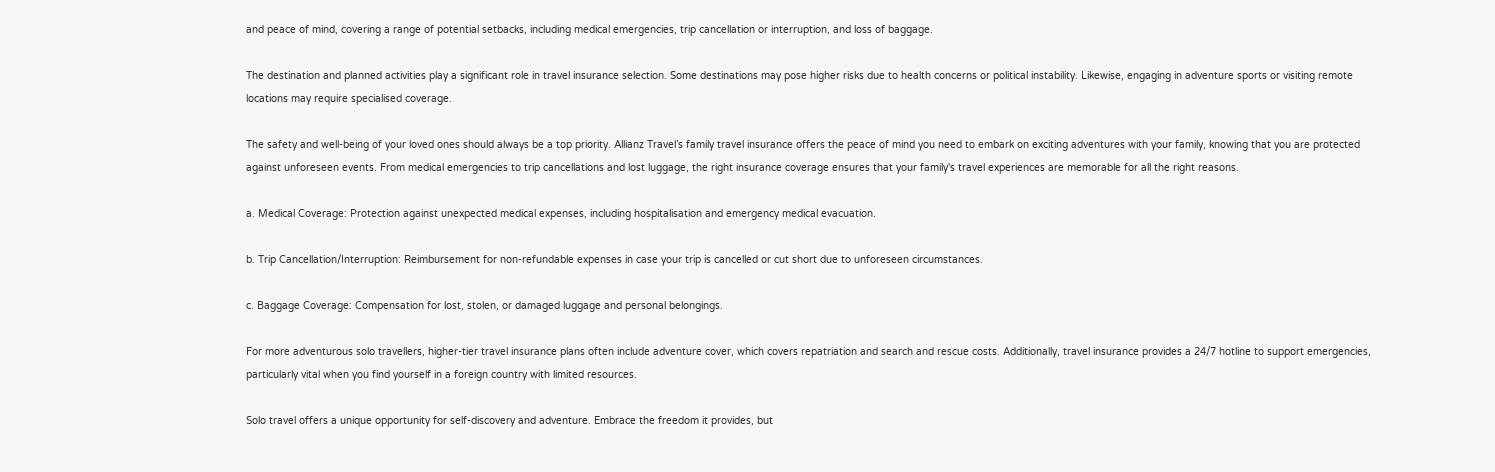and peace of mind, covering a range of potential setbacks, including medical emergencies, trip cancellation or interruption, and loss of baggage.

The destination and planned activities play a significant role in travel insurance selection. Some destinations may pose higher risks due to health concerns or political instability. Likewise, engaging in adventure sports or visiting remote locations may require specialised coverage.

The safety and well-being of your loved ones should always be a top priority. Allianz Travel’s family travel insurance offers the peace of mind you need to embark on exciting adventures with your family, knowing that you are protected against unforeseen events. From medical emergencies to trip cancellations and lost luggage, the right insurance coverage ensures that your family's travel experiences are memorable for all the right reasons.

a. Medical Coverage: Protection against unexpected medical expenses, including hospitalisation and emergency medical evacuation.

b. Trip Cancellation/Interruption: Reimbursement for non-refundable expenses in case your trip is cancelled or cut short due to unforeseen circumstances.

c. Baggage Coverage: Compensation for lost, stolen, or damaged luggage and personal belongings.

For more adventurous solo travellers, higher-tier travel insurance plans often include adventure cover, which covers repatriation and search and rescue costs. Additionally, travel insurance provides a 24/7 hotline to support emergencies, particularly vital when you find yourself in a foreign country with limited resources.

Solo travel offers a unique opportunity for self-discovery and adventure. Embrace the freedom it provides, but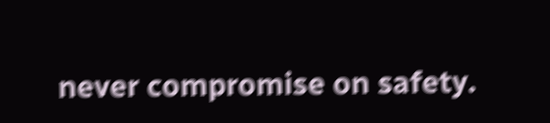never compromise on safety.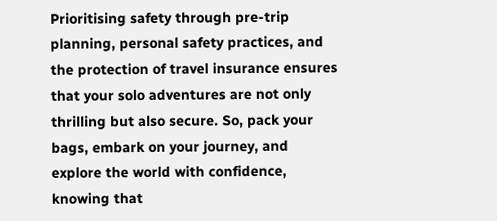Prioritising safety through pre-trip planning, personal safety practices, and the protection of travel insurance ensures that your solo adventures are not only thrilling but also secure. So, pack your bags, embark on your journey, and explore the world with confidence, knowing that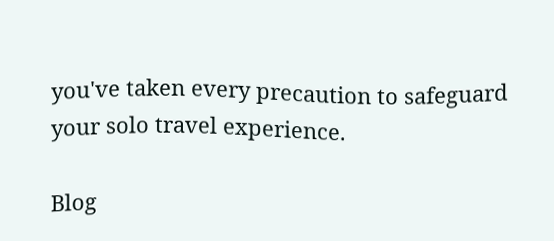you've taken every precaution to safeguard your solo travel experience.

Blog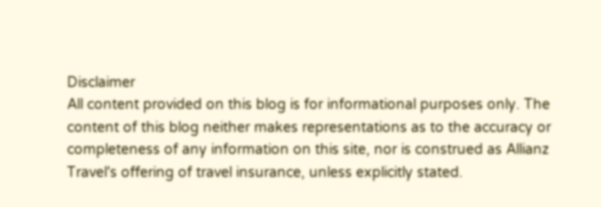Disclaimer
All content provided on this blog is for informational purposes only. The content of this blog neither makes representations as to the accuracy or completeness of any information on this site, nor is construed as Allianz Travel's offering of travel insurance, unless explicitly stated.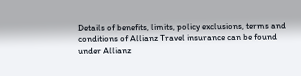Details of benefits, limits, policy exclusions, terms and conditions of Allianz Travel insurance can be found under Allianz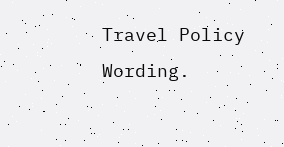Travel Policy Wording.